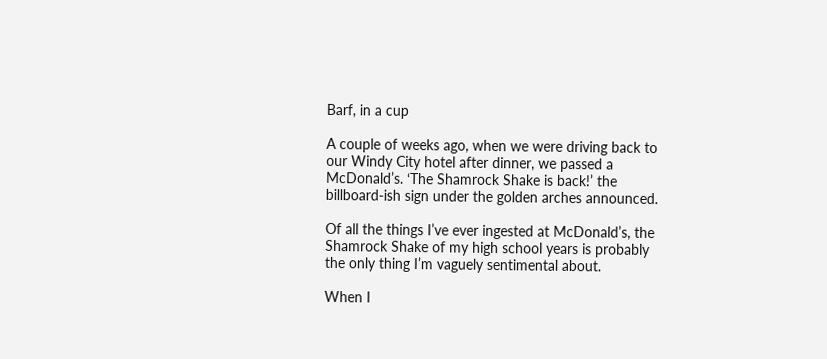Barf, in a cup

A couple of weeks ago, when we were driving back to our Windy City hotel after dinner, we passed a McDonald’s. ‘The Shamrock Shake is back!’ the billboard-ish sign under the golden arches announced.

Of all the things I’ve ever ingested at McDonald’s, the Shamrock Shake of my high school years is probably the only thing I’m vaguely sentimental about.

When I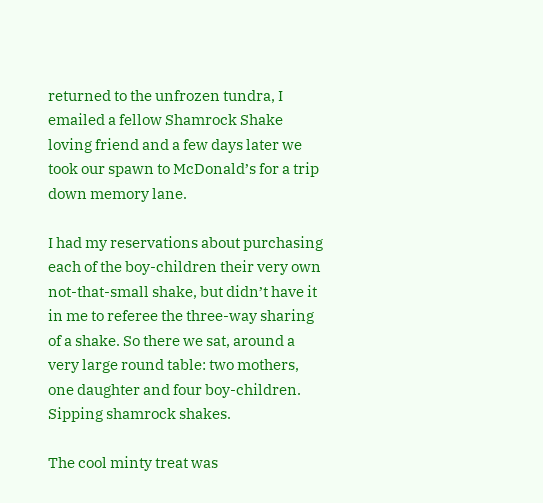returned to the unfrozen tundra, I emailed a fellow Shamrock Shake loving friend and a few days later we took our spawn to McDonald’s for a trip down memory lane.

I had my reservations about purchasing each of the boy-children their very own not-that-small shake, but didn’t have it in me to referee the three-way sharing of a shake. So there we sat, around a very large round table: two mothers, one daughter and four boy-children. Sipping shamrock shakes.

The cool minty treat was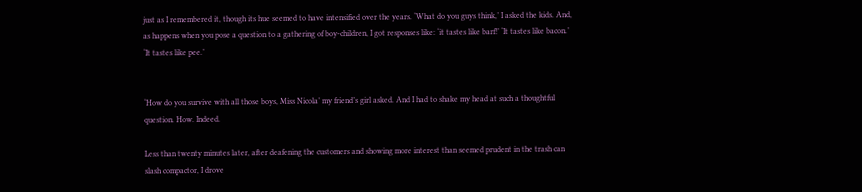just as I remembered it, though its hue seemed to have intensified over the years. ‘What do you guys think,’ I asked the kids. And, as happens when you pose a question to a gathering of boy-children, I got responses like: ‘it tastes like barf!’ ‘It tastes like bacon.’ ‘It tastes like pee.’


‘How do you survive with all those boys, Miss Nicola’ my friend’s girl asked. And I had to shake my head at such a thoughtful question. How. Indeed.

Less than twenty minutes later, after deafening the customers and showing more interest than seemed prudent in the trash can slash compactor, I drove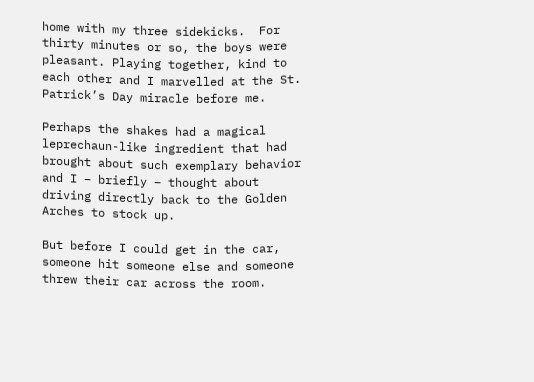home with my three sidekicks.  For thirty minutes or so, the boys were pleasant. Playing together, kind to each other and I marvelled at the St. Patrick’s Day miracle before me.

Perhaps the shakes had a magical leprechaun-like ingredient that had brought about such exemplary behavior and I – briefly – thought about driving directly back to the Golden Arches to stock up.

But before I could get in the car, someone hit someone else and someone threw their car across the room.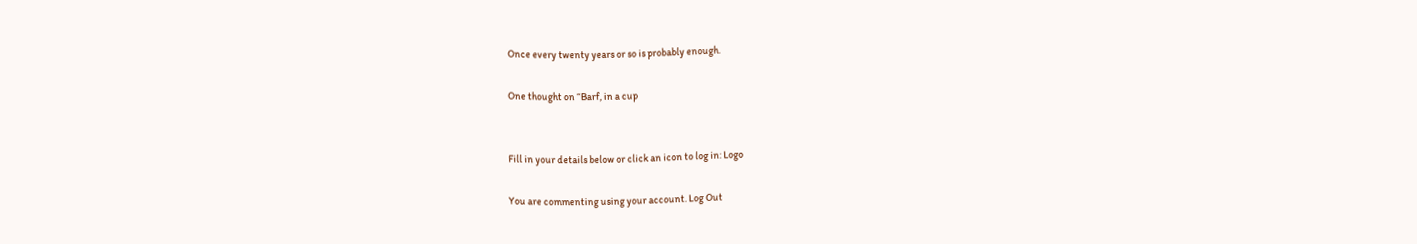Once every twenty years or so is probably enough.

One thought on “Barf, in a cup


Fill in your details below or click an icon to log in: Logo

You are commenting using your account. Log Out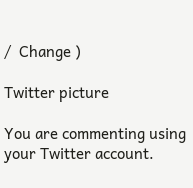/  Change )

Twitter picture

You are commenting using your Twitter account.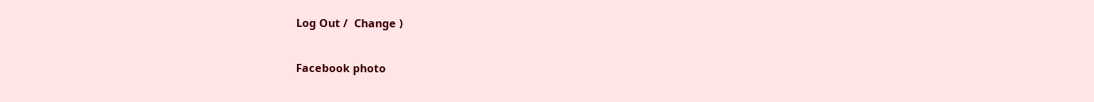Log Out /  Change )

Facebook photo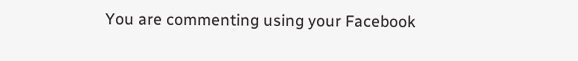You are commenting using your Facebook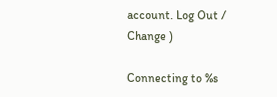account. Log Out /  Change )

Connecting to %s